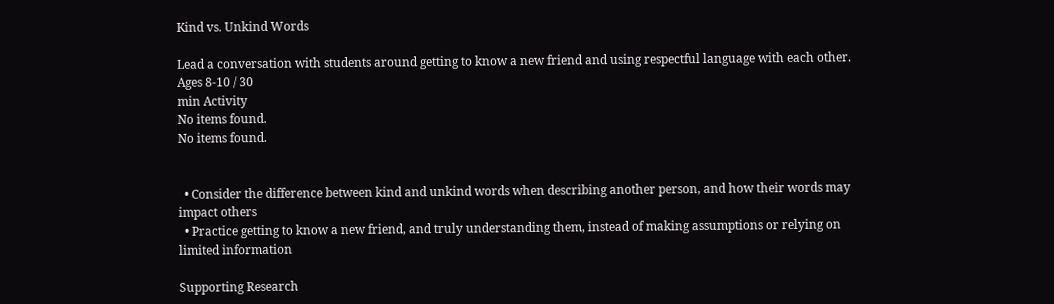Kind vs. Unkind Words

Lead a conversation with students around getting to know a new friend and using respectful language with each other.
Ages 8-10 / 30
min Activity
No items found.
No items found.


  • Consider the difference between kind and unkind words when describing another person, and how their words may impact others
  • Practice getting to know a new friend, and truly understanding them, instead of making assumptions or relying on limited information

Supporting Research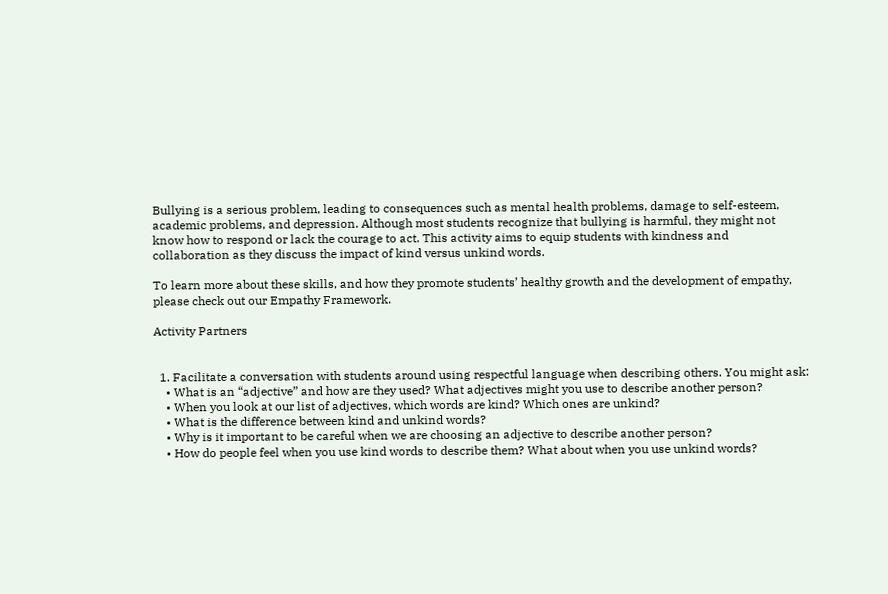Bullying is a serious problem, leading to consequences such as mental health problems, damage to self-esteem, academic problems, and depression. Although most students recognize that bullying is harmful, they might not know how to respond or lack the courage to act. This activity aims to equip students with kindness and collaboration as they discuss the impact of kind versus unkind words.

To learn more about these skills, and how they promote students’ healthy growth and the development of empathy, please check out our Empathy Framework.

Activity Partners


  1. Facilitate a conversation with students around using respectful language when describing others. You might ask:
    • What is an “adjective” and how are they used? What adjectives might you use to describe another person?
    • When you look at our list of adjectives, which words are kind? Which ones are unkind?
    • What is the difference between kind and unkind words?
    • Why is it important to be careful when we are choosing an adjective to describe another person?
    • How do people feel when you use kind words to describe them? What about when you use unkind words?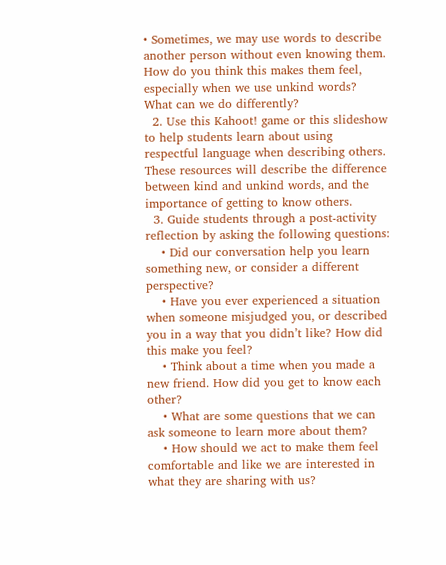• Sometimes, we may use words to describe another person without even knowing them. How do you think this makes them feel, especially when we use unkind words? What can we do differently?
  2. Use this Kahoot! game or this slideshow to help students learn about using respectful language when describing others. These resources will describe the difference between kind and unkind words, and the importance of getting to know others.
  3. Guide students through a post-activity reflection by asking the following questions:
    • Did our conversation help you learn something new, or consider a different perspective?
    • Have you ever experienced a situation when someone misjudged you, or described you in a way that you didn’t like? How did this make you feel?
    • Think about a time when you made a new friend. How did you get to know each other?
    • What are some questions that we can ask someone to learn more about them?
    • How should we act to make them feel comfortable and like we are interested in what they are sharing with us?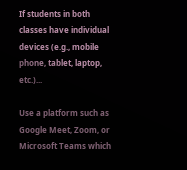If students in both classes have individual devices (e.g., mobile phone, tablet, laptop, etc.)...

Use a platform such as Google Meet, Zoom, or Microsoft Teams which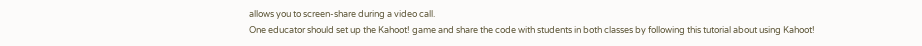allows you to screen-share during a video call.
One educator should set up the Kahoot! game and share the code with students in both classes by following this tutorial about using Kahoot!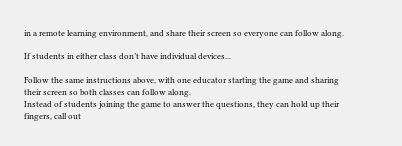in a remote learning environment, and share their screen so everyone can follow along.

If students in either class don’t have individual devices...

Follow the same instructions above, with one educator starting the game and sharing their screen so both classes can follow along.
Instead of students joining the game to answer the questions, they can hold up their fingers, call out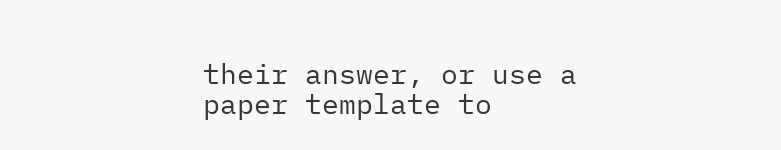their answer, or use a paper template to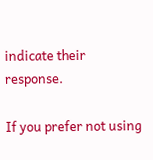indicate their response.

If you prefer not using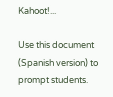Kahoot!...

Use this document (Spanish version) to prompt students.